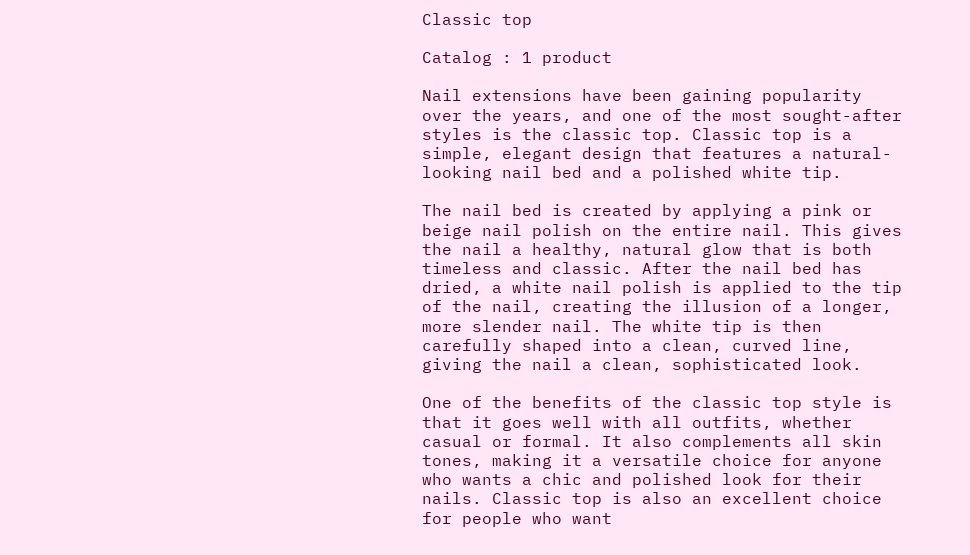Classic top

Catalog : 1 product

Nail extensions have been gaining popularity over the years, and one of the most sought-after styles is the classic top. Classic top is a simple, elegant design that features a natural-looking nail bed and a polished white tip.

The nail bed is created by applying a pink or beige nail polish on the entire nail. This gives the nail a healthy, natural glow that is both timeless and classic. After the nail bed has dried, a white nail polish is applied to the tip of the nail, creating the illusion of a longer, more slender nail. The white tip is then carefully shaped into a clean, curved line, giving the nail a clean, sophisticated look.

One of the benefits of the classic top style is that it goes well with all outfits, whether casual or formal. It also complements all skin tones, making it a versatile choice for anyone who wants a chic and polished look for their nails. Classic top is also an excellent choice for people who want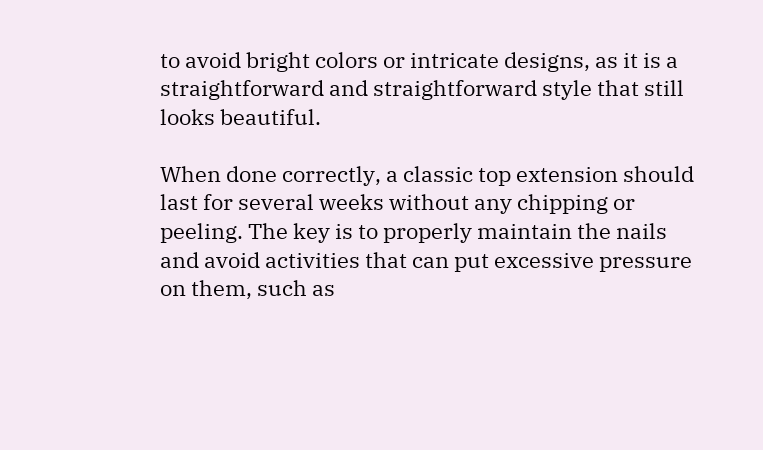to avoid bright colors or intricate designs, as it is a straightforward and straightforward style that still looks beautiful.

When done correctly, a classic top extension should last for several weeks without any chipping or peeling. The key is to properly maintain the nails and avoid activities that can put excessive pressure on them, such as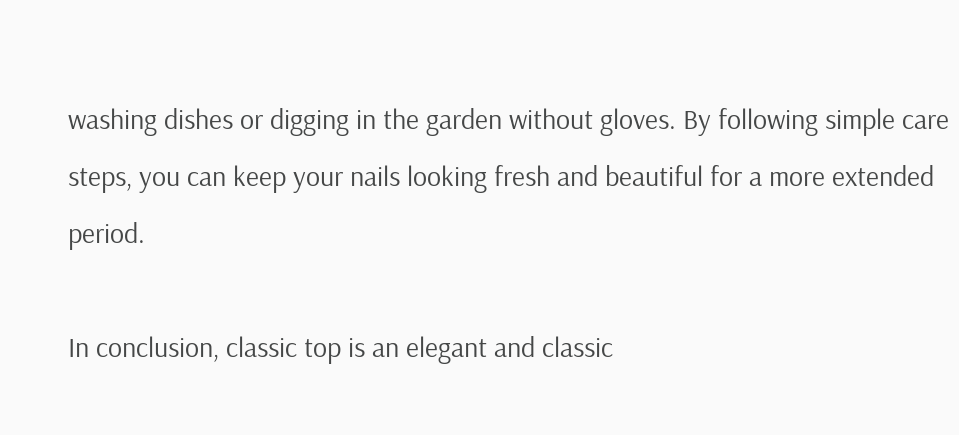washing dishes or digging in the garden without gloves. By following simple care steps, you can keep your nails looking fresh and beautiful for a more extended period.

In conclusion, classic top is an elegant and classic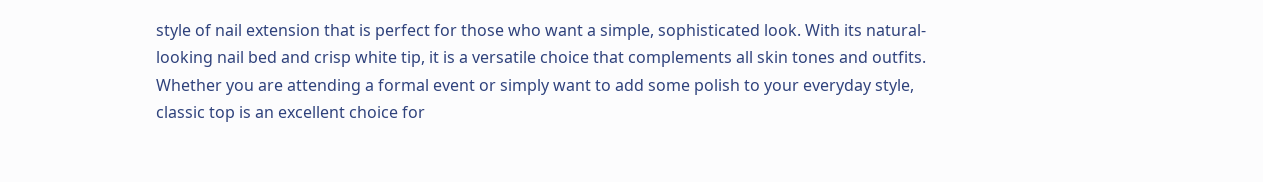style of nail extension that is perfect for those who want a simple, sophisticated look. With its natural-looking nail bed and crisp white tip, it is a versatile choice that complements all skin tones and outfits. Whether you are attending a formal event or simply want to add some polish to your everyday style, classic top is an excellent choice for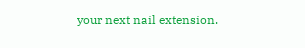your next nail extension.